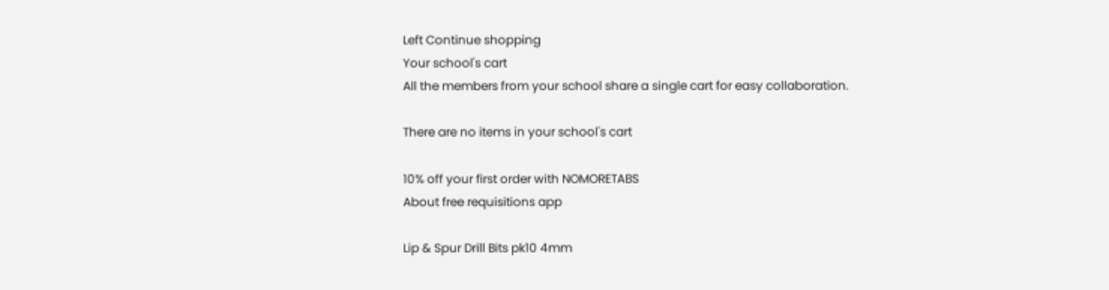Left Continue shopping
Your school's cart
All the members from your school share a single cart for easy collaboration.

There are no items in your school's cart

10% off your first order with NOMORETABS
About free requisitions app

Lip & Spur Drill Bits pk10 4mm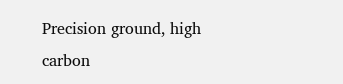Precision ground, high
carbon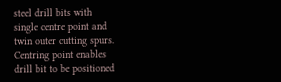steel drill bits with
single centre point and
twin outer cutting spurs.
Centring point enables
drill bit to be positioned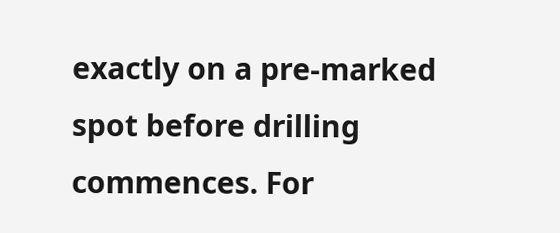exactly on a pre-marked
spot before drilling
commences. For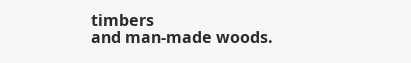timbers
and man-made woods.